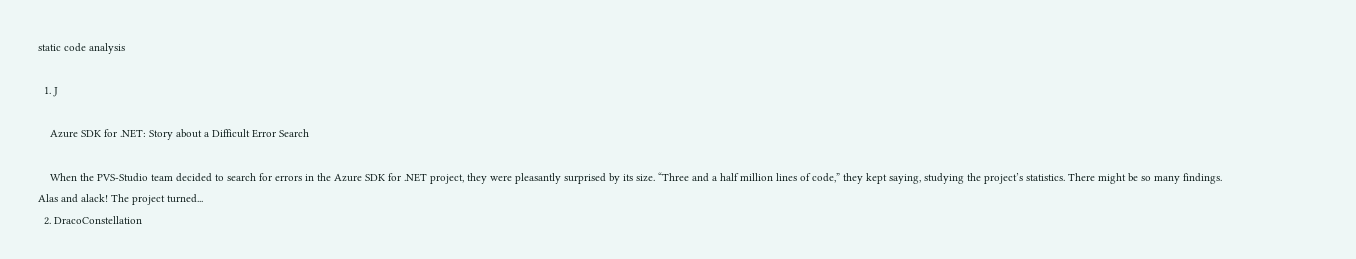static code analysis

  1. J

    Azure SDK for .NET: Story about a Difficult Error Search

    When the PVS-Studio team decided to search for errors in the Azure SDK for .NET project, they were pleasantly surprised by its size. “Three and a half million lines of code,” they kept saying, studying the project’s statistics. There might be so many findings. Alas and alack! The project turned...
  2. DracoConstellation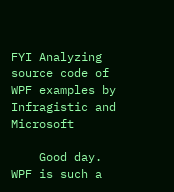FYI Analyzing source code of WPF examples by Infragistic and Microsoft

    Good day. WPF is such a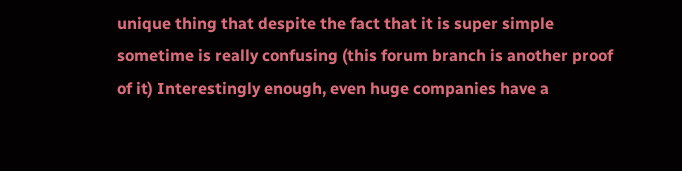unique thing that despite the fact that it is super simple sometime is really confusing (this forum branch is another proof of it) Interestingly enough, even huge companies have a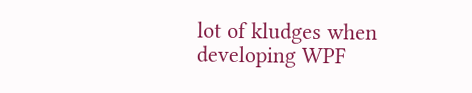lot of kludges when developing WPF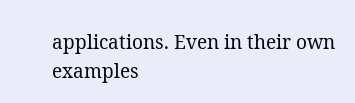applications. Even in their own examples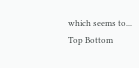which seems to...
Top Bottom